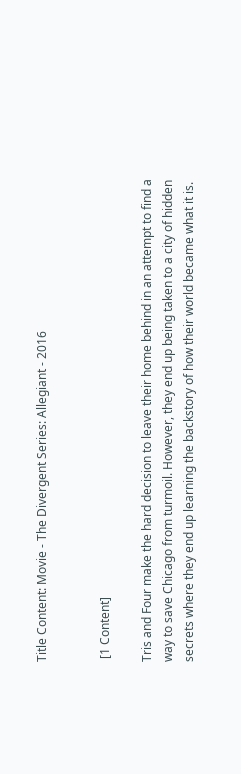Title Content: Movie - The Divergent Series: Allegiant - 2016


 [1 Content]

Tris and Four make the hard decision to leave their home behind in an attempt to find a way to save Chicago from turmoil. However, they end up being taken to a city of hidden secrets where they end up learning the backstory of how their world became what it is.